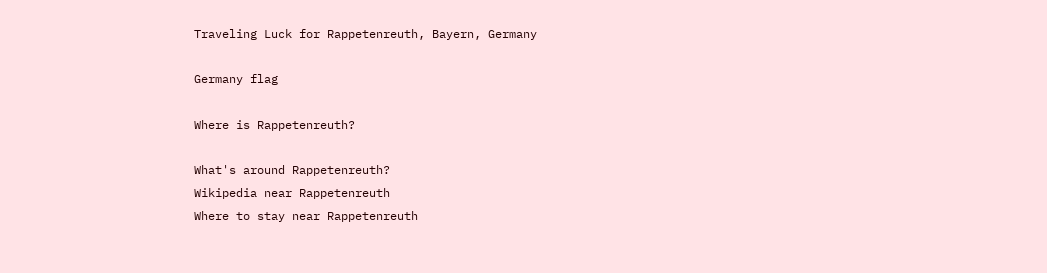Traveling Luck for Rappetenreuth, Bayern, Germany

Germany flag

Where is Rappetenreuth?

What's around Rappetenreuth?
Wikipedia near Rappetenreuth
Where to stay near Rappetenreuth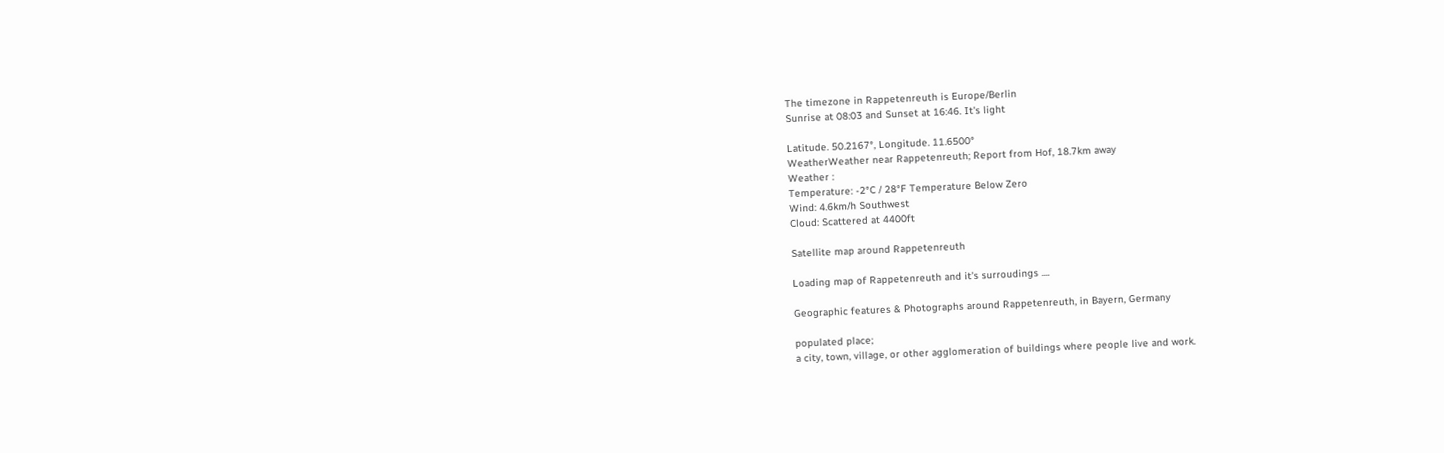The timezone in Rappetenreuth is Europe/Berlin
Sunrise at 08:03 and Sunset at 16:46. It's light

Latitude. 50.2167°, Longitude. 11.6500°
WeatherWeather near Rappetenreuth; Report from Hof, 18.7km away
Weather :
Temperature: -2°C / 28°F Temperature Below Zero
Wind: 4.6km/h Southwest
Cloud: Scattered at 4400ft

Satellite map around Rappetenreuth

Loading map of Rappetenreuth and it's surroudings ....

Geographic features & Photographs around Rappetenreuth, in Bayern, Germany

populated place;
a city, town, village, or other agglomeration of buildings where people live and work.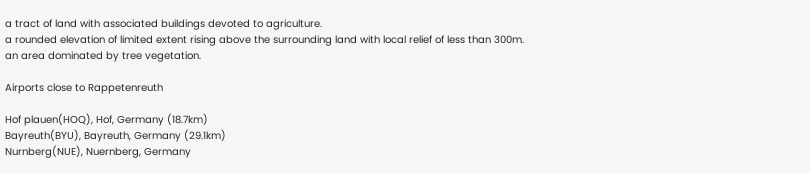a tract of land with associated buildings devoted to agriculture.
a rounded elevation of limited extent rising above the surrounding land with local relief of less than 300m.
an area dominated by tree vegetation.

Airports close to Rappetenreuth

Hof plauen(HOQ), Hof, Germany (18.7km)
Bayreuth(BYU), Bayreuth, Germany (29.1km)
Nurnberg(NUE), Nuernberg, Germany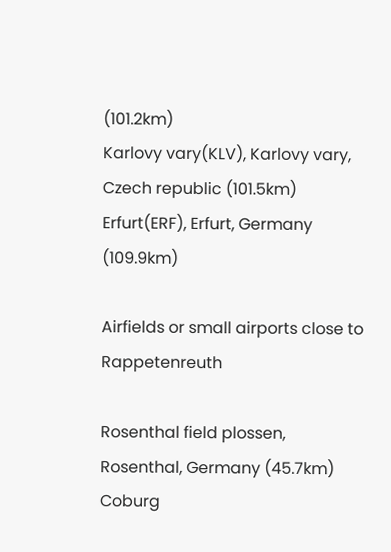(101.2km)
Karlovy vary(KLV), Karlovy vary, Czech republic (101.5km)
Erfurt(ERF), Erfurt, Germany (109.9km)

Airfields or small airports close to Rappetenreuth

Rosenthal field plossen, Rosenthal, Germany (45.7km)
Coburg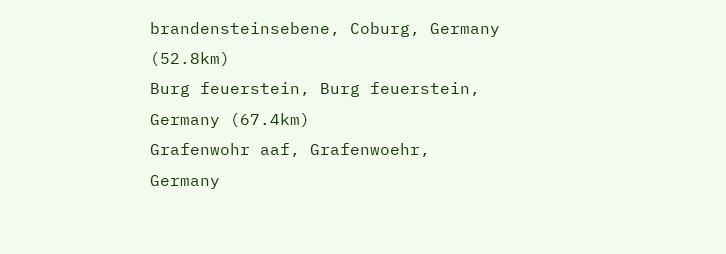brandensteinsebene, Coburg, Germany (52.8km)
Burg feuerstein, Burg feuerstein, Germany (67.4km)
Grafenwohr aaf, Grafenwoehr, Germany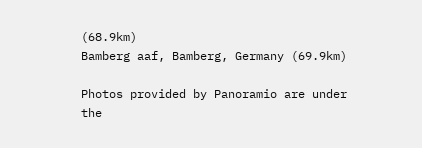(68.9km)
Bamberg aaf, Bamberg, Germany (69.9km)

Photos provided by Panoramio are under the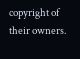copyright of their owners.